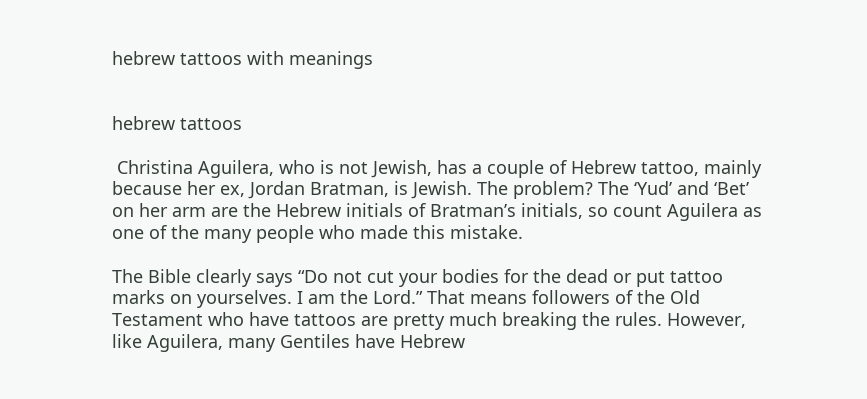hebrew tattoos with meanings


hebrew tattoos

 Christina Aguilera, who is not Jewish, has a couple of Hebrew tattoo, mainly because her ex, Jordan Bratman, is Jewish. The problem? The ‘Yud’ and ‘Bet’ on her arm are the Hebrew initials of Bratman’s initials, so count Aguilera as one of the many people who made this mistake.

The Bible clearly says “Do not cut your bodies for the dead or put tattoo marks on yourselves. I am the Lord.” That means followers of the Old Testament who have tattoos are pretty much breaking the rules. However, like Aguilera, many Gentiles have Hebrew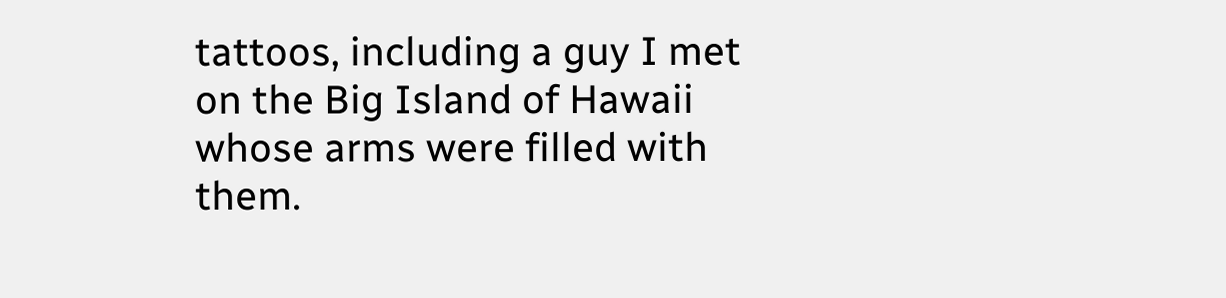tattoos, including a guy I met on the Big Island of Hawaii whose arms were filled with them.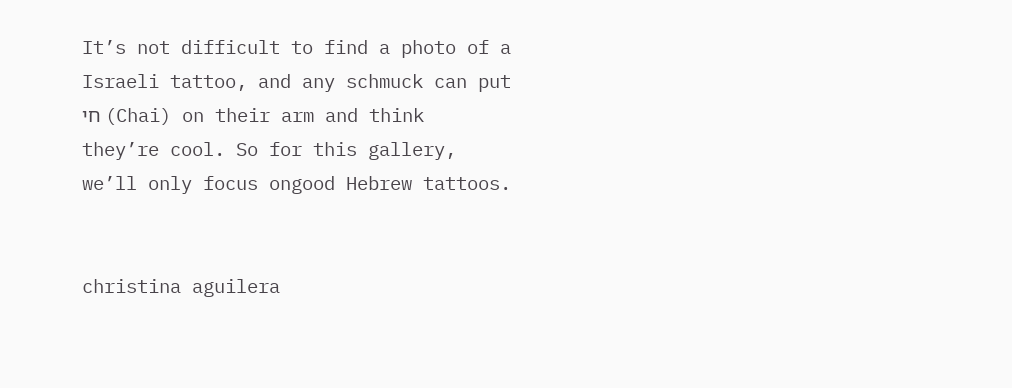It’s not difficult to find a photo of a Israeli tattoo, and any schmuck can put חי (Chai) on their arm and think they’re cool. So for this gallery, we’ll only focus ongood Hebrew tattoos.


christina aguilera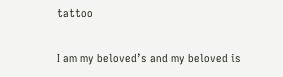tattoo

I am my beloved’s and my beloved is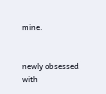mine.


newly obsessed with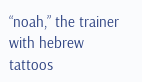“noah,” the trainer with hebrew tattoos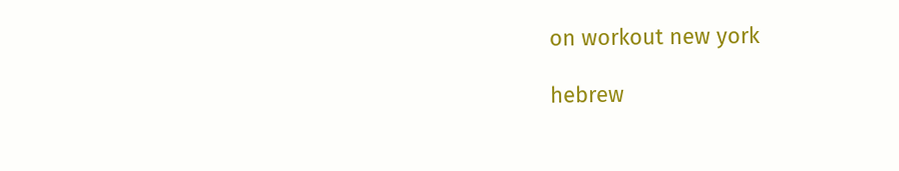on workout new york

hebrew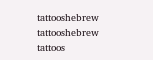tattooshebrew tattooshebrew tattoos